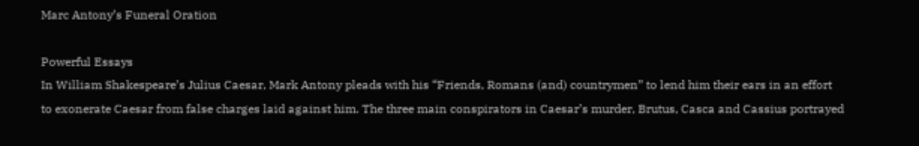Marc Antony’s Funeral Oration

Powerful Essays
In William Shakespeare’s Julius Caesar, Mark Antony pleads with his “Friends, Romans (and) countrymen” to lend him their ears in an effort to exonerate Caesar from false charges laid against him. The three main conspirators in Caesar’s murder, Brutus, Casca and Cassius portrayed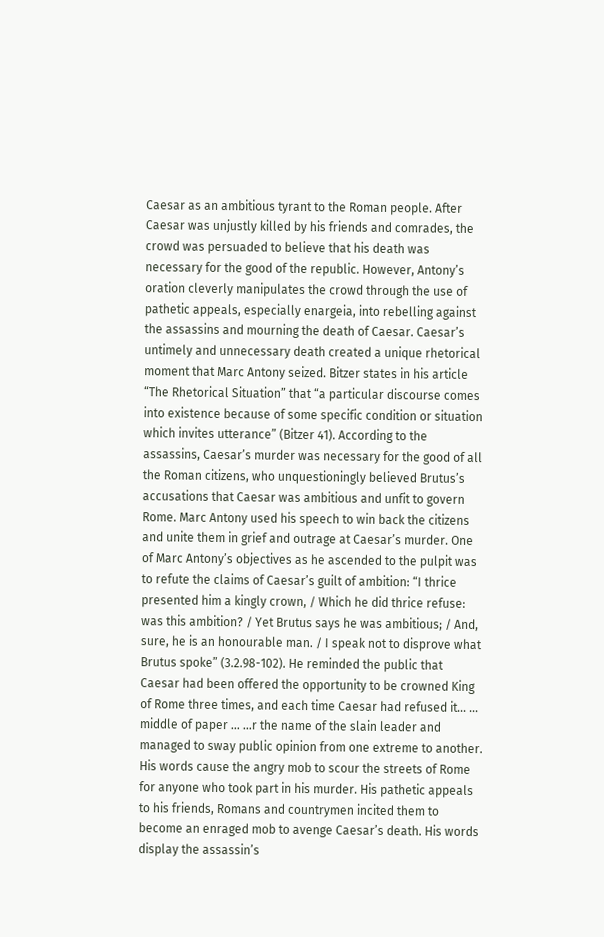Caesar as an ambitious tyrant to the Roman people. After Caesar was unjustly killed by his friends and comrades, the crowd was persuaded to believe that his death was necessary for the good of the republic. However, Antony’s oration cleverly manipulates the crowd through the use of pathetic appeals, especially enargeia, into rebelling against the assassins and mourning the death of Caesar. Caesar’s untimely and unnecessary death created a unique rhetorical moment that Marc Antony seized. Bitzer states in his article “The Rhetorical Situation” that “a particular discourse comes into existence because of some specific condition or situation which invites utterance” (Bitzer 41). According to the assassins, Caesar’s murder was necessary for the good of all the Roman citizens, who unquestioningly believed Brutus’s accusations that Caesar was ambitious and unfit to govern Rome. Marc Antony used his speech to win back the citizens and unite them in grief and outrage at Caesar’s murder. One of Marc Antony’s objectives as he ascended to the pulpit was to refute the claims of Caesar’s guilt of ambition: “I thrice presented him a kingly crown, / Which he did thrice refuse: was this ambition? / Yet Brutus says he was ambitious; / And, sure, he is an honourable man. / I speak not to disprove what Brutus spoke” (3.2.98-102). He reminded the public that Caesar had been offered the opportunity to be crowned King of Rome three times, and each time Caesar had refused it... ... middle of paper ... ...r the name of the slain leader and managed to sway public opinion from one extreme to another. His words cause the angry mob to scour the streets of Rome for anyone who took part in his murder. His pathetic appeals to his friends, Romans and countrymen incited them to become an enraged mob to avenge Caesar’s death. His words display the assassin’s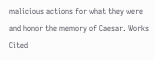malicious actions for what they were and honor the memory of Caesar. Works Cited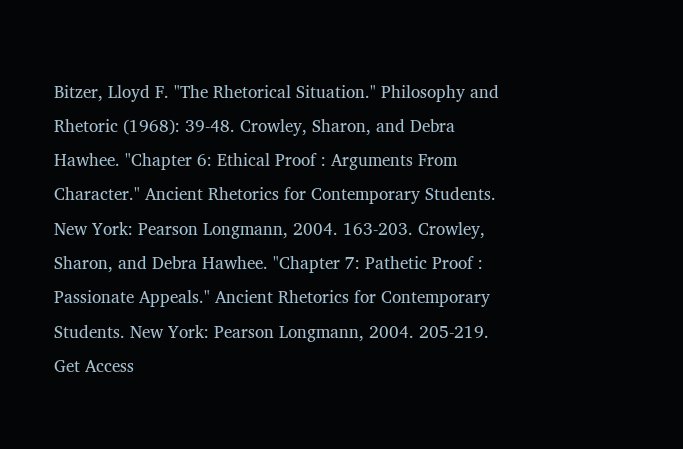Bitzer, Lloyd F. "The Rhetorical Situation." Philosophy and Rhetoric (1968): 39-48. Crowley, Sharon, and Debra Hawhee. "Chapter 6: Ethical Proof : Arguments From Character." Ancient Rhetorics for Contemporary Students. New York: Pearson Longmann, 2004. 163-203. Crowley, Sharon, and Debra Hawhee. "Chapter 7: Pathetic Proof : Passionate Appeals." Ancient Rhetorics for Contemporary Students. New York: Pearson Longmann, 2004. 205-219.
Get Access